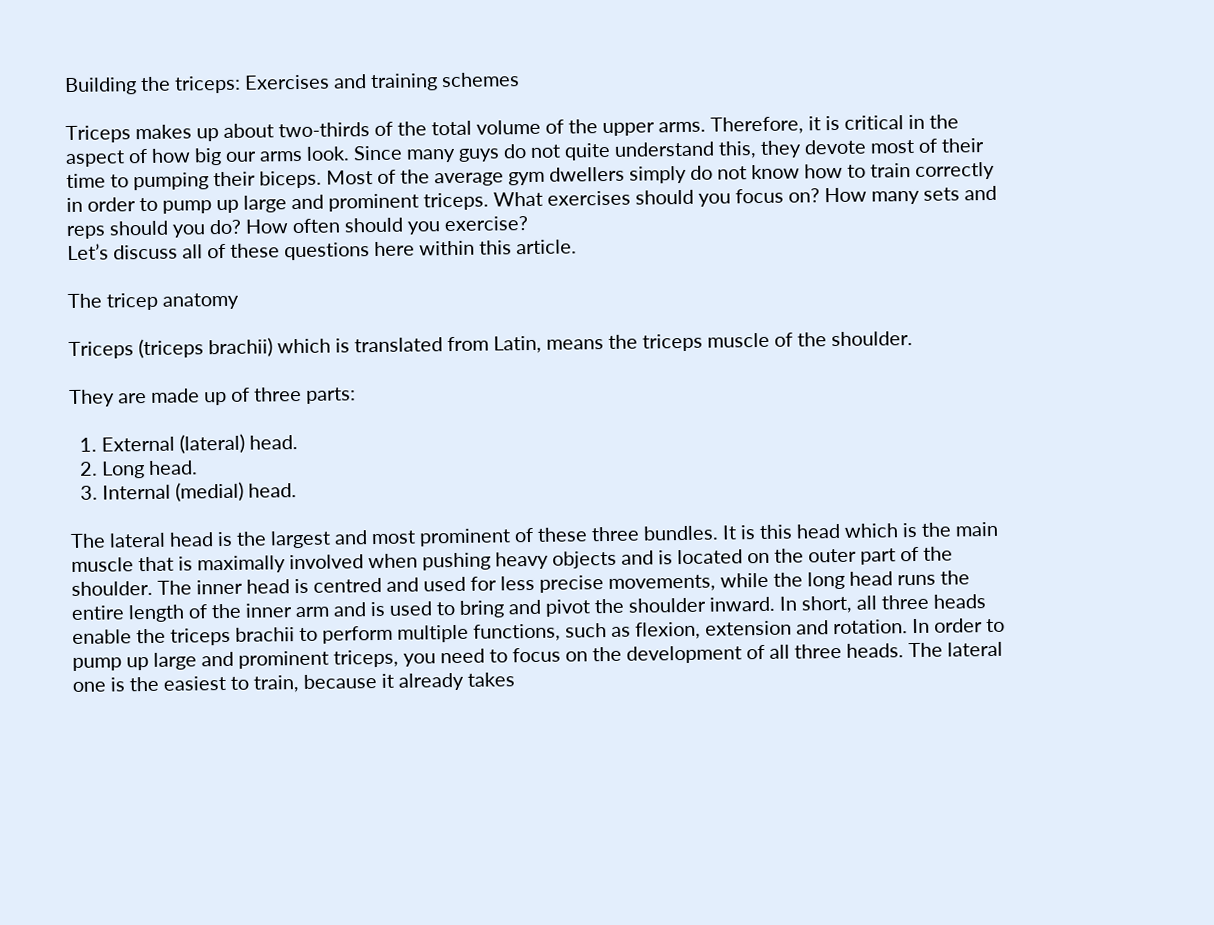Building the triceps: Exercises and training schemes

Triceps makes up about two-thirds of the total volume of the upper arms. Therefore, it is critical in the aspect of how big our arms look. Since many guys do not quite understand this, they devote most of their time to pumping their biceps. Most of the average gym dwellers simply do not know how to train correctly in order to pump up large and prominent triceps. What exercises should you focus on? How many sets and reps should you do? How often should you exercise?
Let’s discuss all of these questions here within this article.

The tricep anatomy

Triceps (triceps brachii) which is translated from Latin, means the triceps muscle of the shoulder.

They are made up of three parts:

  1. External (lateral) head.
  2. Long head.
  3. Internal (medial) head.

The lateral head is the largest and most prominent of these three bundles. It is this head which is the main muscle that is maximally involved when pushing heavy objects and is located on the outer part of the shoulder. The inner head is centred and used for less precise movements, while the long head runs the entire length of the inner arm and is used to bring and pivot the shoulder inward. In short, all three heads enable the triceps brachii to perform multiple functions, such as flexion, extension and rotation. In order to pump up large and prominent triceps, you need to focus on the development of all three heads. The lateral one is the easiest to train, because it already takes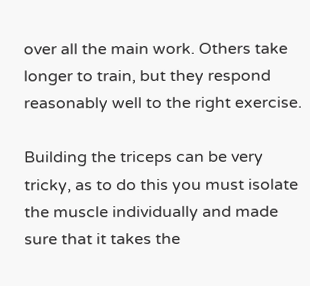over all the main work. Others take longer to train, but they respond reasonably well to the right exercise.

Building the triceps can be very tricky, as to do this you must isolate the muscle individually and made sure that it takes the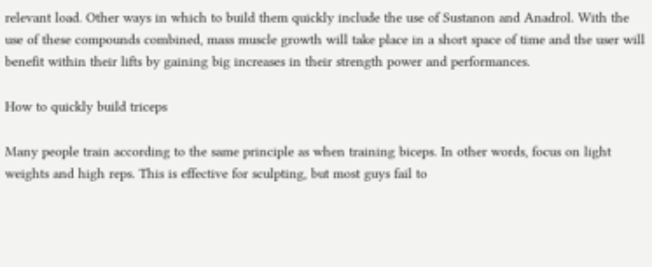relevant load. Other ways in which to build them quickly include the use of Sustanon and Anadrol. With the use of these compounds combined, mass muscle growth will take place in a short space of time and the user will benefit within their lifts by gaining big increases in their strength power and performances.

How to quickly build triceps

Many people train according to the same principle as when training biceps. In other words, focus on light weights and high reps. This is effective for sculpting, but most guys fail to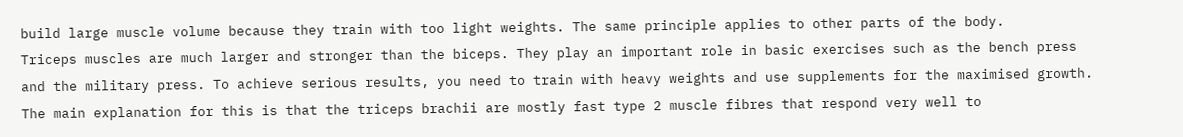build large muscle volume because they train with too light weights. The same principle applies to other parts of the body.
Triceps muscles are much larger and stronger than the biceps. They play an important role in basic exercises such as the bench press and the military press. To achieve serious results, you need to train with heavy weights and use supplements for the maximised growth.
The main explanation for this is that the triceps brachii are mostly fast type 2 muscle fibres that respond very well to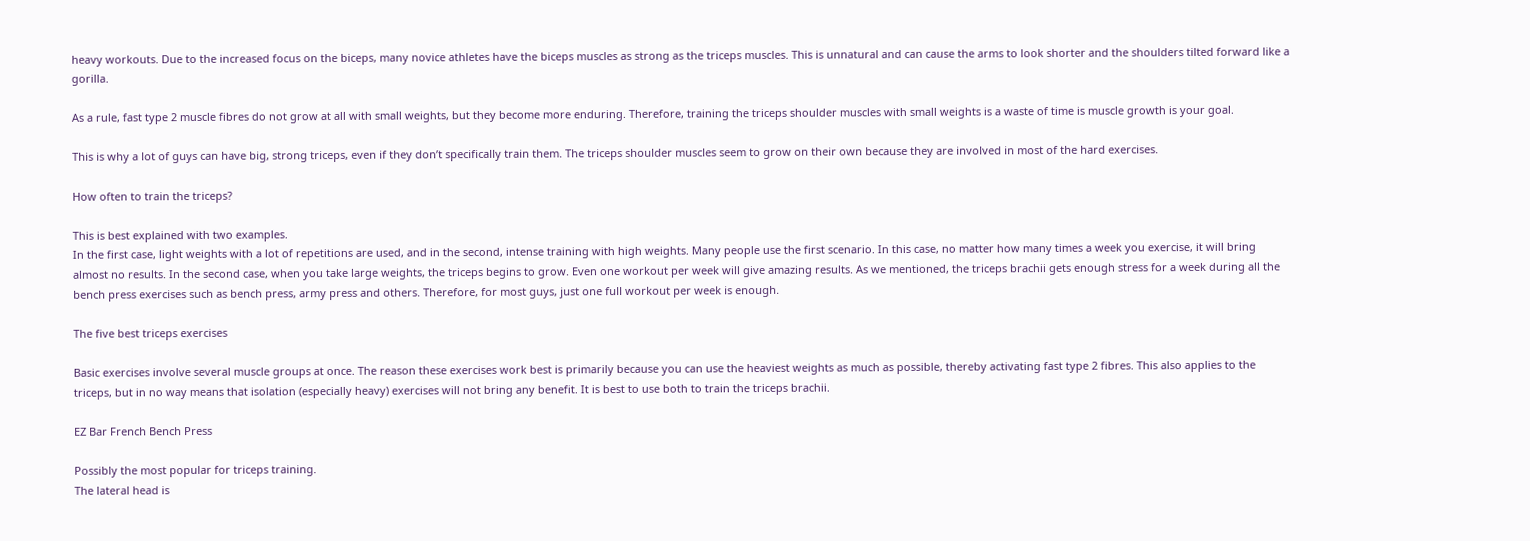heavy workouts. Due to the increased focus on the biceps, many novice athletes have the biceps muscles as strong as the triceps muscles. This is unnatural and can cause the arms to look shorter and the shoulders tilted forward like a gorilla.

As a rule, fast type 2 muscle fibres do not grow at all with small weights, but they become more enduring. Therefore, training the triceps shoulder muscles with small weights is a waste of time is muscle growth is your goal.

This is why a lot of guys can have big, strong triceps, even if they don’t specifically train them. The triceps shoulder muscles seem to grow on their own because they are involved in most of the hard exercises.

How often to train the triceps?

This is best explained with two examples.
In the first case, light weights with a lot of repetitions are used, and in the second, intense training with high weights. Many people use the first scenario. In this case, no matter how many times a week you exercise, it will bring almost no results. In the second case, when you take large weights, the triceps begins to grow. Even one workout per week will give amazing results. As we mentioned, the triceps brachii gets enough stress for a week during all the bench press exercises such as bench press, army press and others. Therefore, for most guys, just one full workout per week is enough.

The five best triceps exercises

Basic exercises involve several muscle groups at once. The reason these exercises work best is primarily because you can use the heaviest weights as much as possible, thereby activating fast type 2 fibres. This also applies to the triceps, but in no way means that isolation (especially heavy) exercises will not bring any benefit. It is best to use both to train the triceps brachii.

EZ Bar French Bench Press

Possibly the most popular for triceps training.
The lateral head is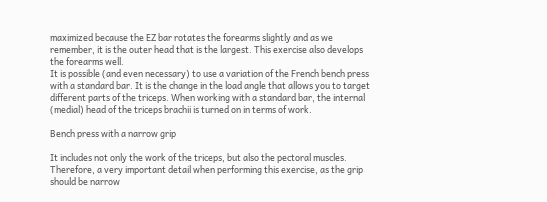maximized because the EZ bar rotates the forearms slightly and as we remember, it is the outer head that is the largest. This exercise also develops the forearms well.
It is possible (and even necessary) to use a variation of the French bench press with a standard bar. It is the change in the load angle that allows you to target different parts of the triceps. When working with a standard bar, the internal (medial) head of the triceps brachii is turned on in terms of work.

Bench press with a narrow grip

It includes not only the work of the triceps, but also the pectoral muscles. Therefore, a very important detail when performing this exercise, as the grip should be narrow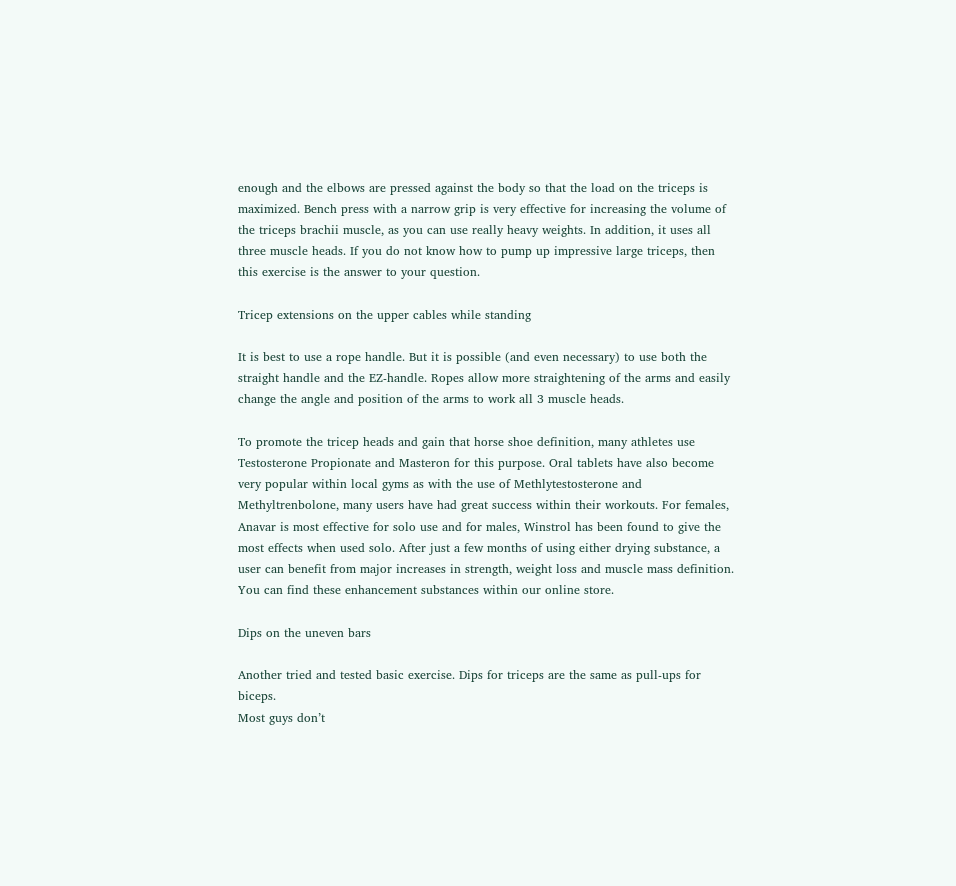enough and the elbows are pressed against the body so that the load on the triceps is maximized. Bench press with a narrow grip is very effective for increasing the volume of the triceps brachii muscle, as you can use really heavy weights. In addition, it uses all three muscle heads. If you do not know how to pump up impressive large triceps, then this exercise is the answer to your question.

Tricep extensions on the upper cables while standing

It is best to use a rope handle. But it is possible (and even necessary) to use both the straight handle and the EZ-handle. Ropes allow more straightening of the arms and easily change the angle and position of the arms to work all 3 muscle heads.

To promote the tricep heads and gain that horse shoe definition, many athletes use Testosterone Propionate and Masteron for this purpose. Oral tablets have also become very popular within local gyms as with the use of Methlytestosterone and Methyltrenbolone, many users have had great success within their workouts. For females, Anavar is most effective for solo use and for males, Winstrol has been found to give the most effects when used solo. After just a few months of using either drying substance, a user can benefit from major increases in strength, weight loss and muscle mass definition. You can find these enhancement substances within our online store.

Dips on the uneven bars

Another tried and tested basic exercise. Dips for triceps are the same as pull-ups for biceps.
Most guys don’t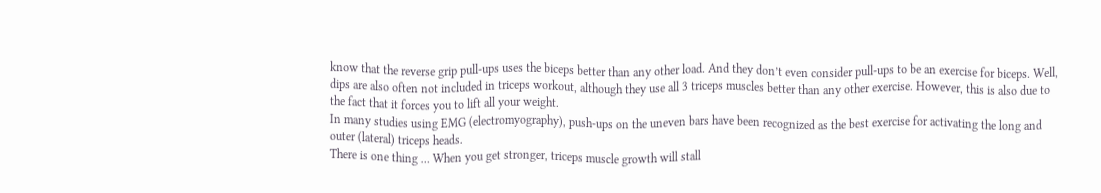know that the reverse grip pull-ups uses the biceps better than any other load. And they don’t even consider pull-ups to be an exercise for biceps. Well, dips are also often not included in triceps workout, although they use all 3 triceps muscles better than any other exercise. However, this is also due to the fact that it forces you to lift all your weight.
In many studies using EMG (electromyography), push-ups on the uneven bars have been recognized as the best exercise for activating the long and outer (lateral) triceps heads.
There is one thing … When you get stronger, triceps muscle growth will stall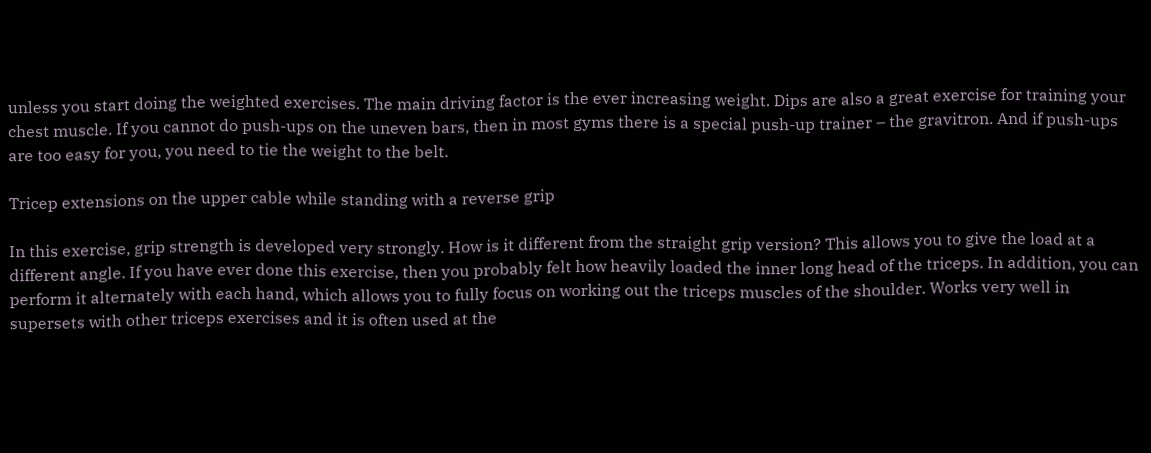unless you start doing the weighted exercises. The main driving factor is the ever increasing weight. Dips are also a great exercise for training your chest muscle. If you cannot do push-ups on the uneven bars, then in most gyms there is a special push-up trainer – the gravitron. And if push-ups are too easy for you, you need to tie the weight to the belt.

Tricep extensions on the upper cable while standing with a reverse grip

In this exercise, grip strength is developed very strongly. How is it different from the straight grip version? This allows you to give the load at a different angle. If you have ever done this exercise, then you probably felt how heavily loaded the inner long head of the triceps. In addition, you can perform it alternately with each hand, which allows you to fully focus on working out the triceps muscles of the shoulder. Works very well in supersets with other triceps exercises and it is often used at the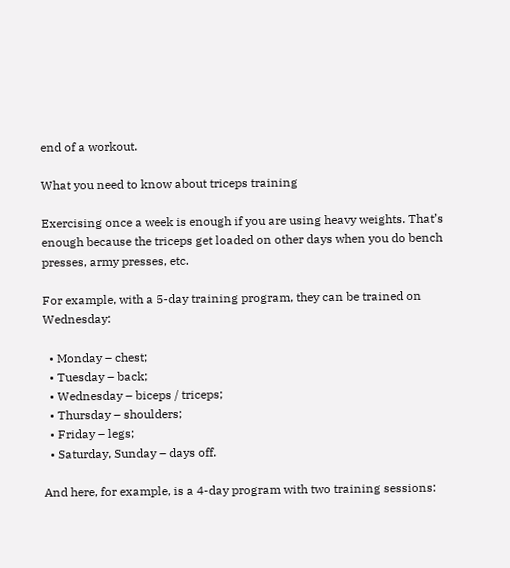end of a workout.

What you need to know about triceps training

Exercising once a week is enough if you are using heavy weights. That’s enough because the triceps get loaded on other days when you do bench presses, army presses, etc.

For example, with a 5-day training program, they can be trained on Wednesday:

  • Monday – chest;
  • Tuesday – back;
  • Wednesday – biceps / triceps;
  • Thursday – shoulders;
  • Friday – legs;
  • Saturday, Sunday – days off.

And here, for example, is a 4-day program with two training sessions: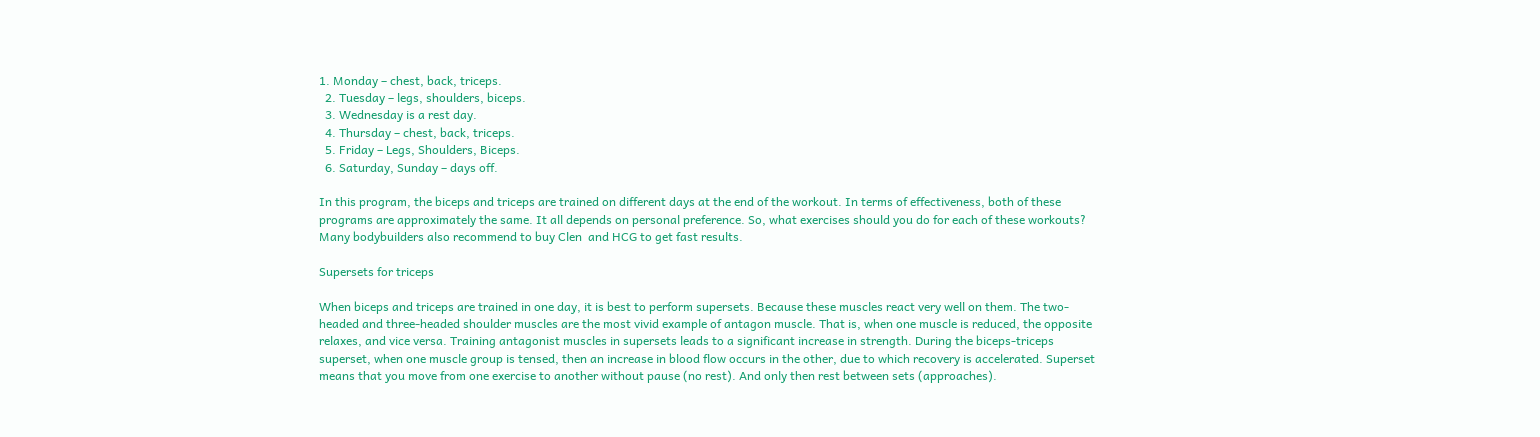1. Monday – chest, back, triceps.
  2. Tuesday – legs, shoulders, biceps.
  3. Wednesday is a rest day.
  4. Thursday – chest, back, triceps.
  5. Friday – Legs, Shoulders, Biceps.
  6. Saturday, Sunday – days off.

In this program, the biceps and triceps are trained on different days at the end of the workout. In terms of effectiveness, both of these programs are approximately the same. It all depends on personal preference. So, what exercises should you do for each of these workouts? Many bodybuilders also recommend to buy Clen  and HCG to get fast results.

Supersets for triceps

When biceps and triceps are trained in one day, it is best to perform supersets. Because these muscles react very well on them. The two-headed and three-headed shoulder muscles are the most vivid example of antagon muscle. That is, when one muscle is reduced, the opposite relaxes, and vice versa. Training antagonist muscles in supersets leads to a significant increase in strength. During the biceps-triceps superset, when one muscle group is tensed, then an increase in blood flow occurs in the other, due to which recovery is accelerated. Superset means that you move from one exercise to another without pause (no rest). And only then rest between sets (approaches).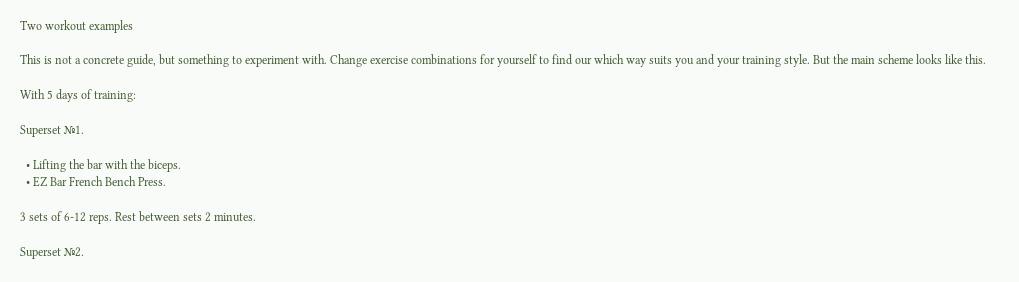Two workout examples

This is not a concrete guide, but something to experiment with. Change exercise combinations for yourself to find our which way suits you and your training style. But the main scheme looks like this.

With 5 days of training:

Superset №1.

  • Lifting the bar with the biceps.
  • EZ Bar French Bench Press.

3 sets of 6-12 reps. Rest between sets 2 minutes.

Superset №2.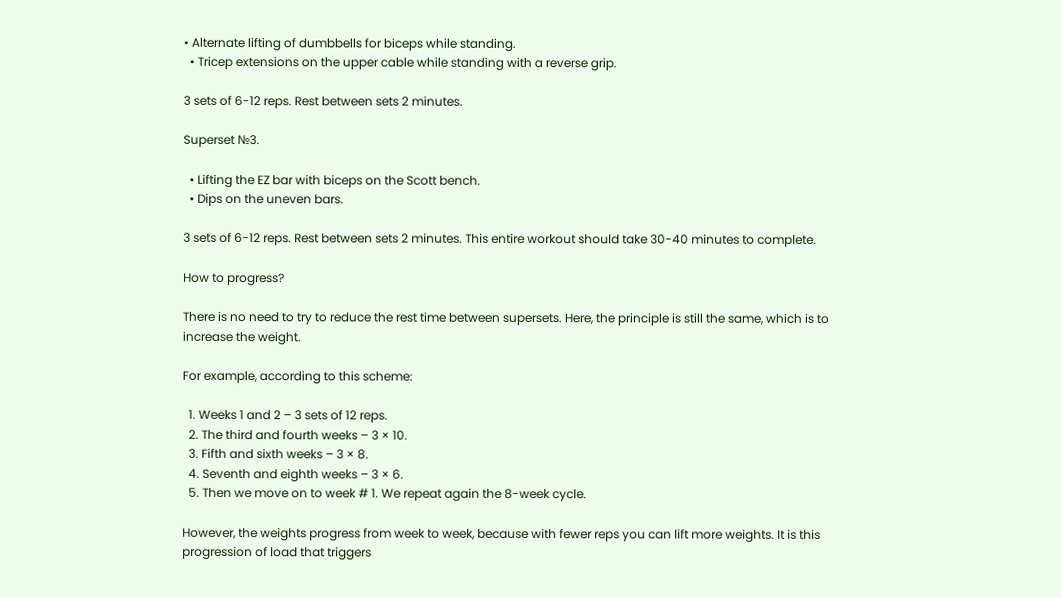• Alternate lifting of dumbbells for biceps while standing.
  • Tricep extensions on the upper cable while standing with a reverse grip.

3 sets of 6-12 reps. Rest between sets 2 minutes.

Superset №3.

  • Lifting the EZ bar with biceps on the Scott bench.
  • Dips on the uneven bars.

3 sets of 6-12 reps. Rest between sets 2 minutes. This entire workout should take 30-40 minutes to complete.

How to progress?

There is no need to try to reduce the rest time between supersets. Here, the principle is still the same, which is to increase the weight.

For example, according to this scheme:

  1. Weeks 1 and 2 – 3 sets of 12 reps.
  2. The third and fourth weeks – 3 × 10.
  3. Fifth and sixth weeks – 3 × 8.
  4. Seventh and eighth weeks – 3 × 6.
  5. Then we move on to week # 1. We repeat again the 8-week cycle.

However, the weights progress from week to week, because with fewer reps you can lift more weights. It is this progression of load that triggers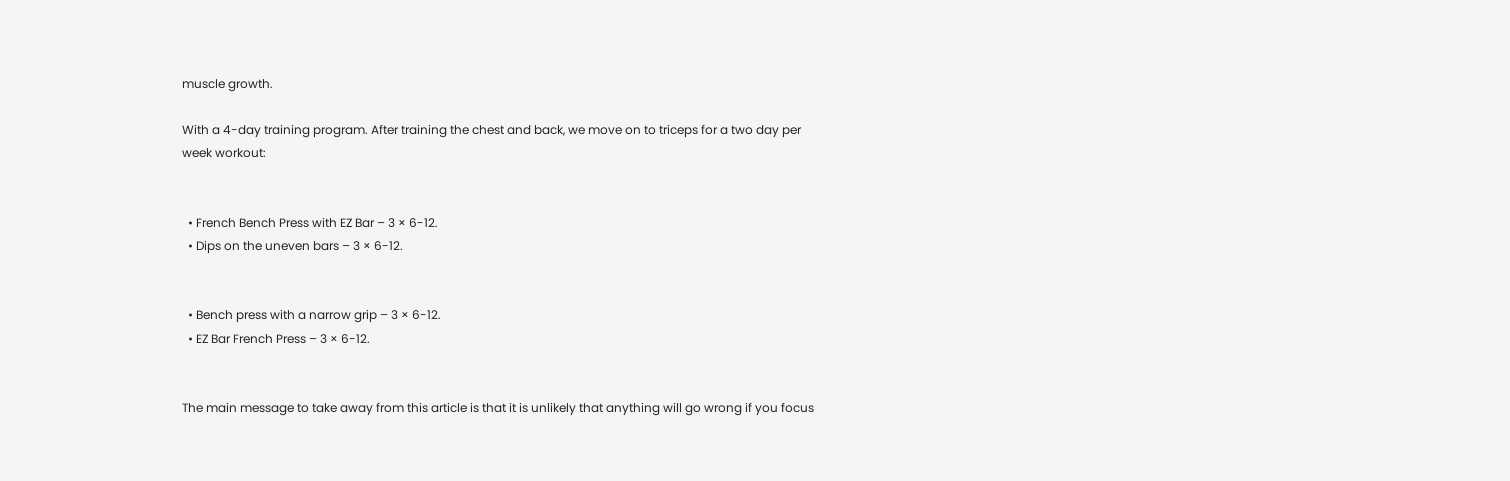muscle growth.

With a 4-day training program. After training the chest and back, we move on to triceps for a two day per week workout:


  • French Bench Press with EZ Bar – 3 × 6-12.
  • Dips on the uneven bars – 3 × 6-12.


  • Bench press with a narrow grip – 3 × 6-12.
  • EZ Bar French Press – 3 × 6-12.


The main message to take away from this article is that it is unlikely that anything will go wrong if you focus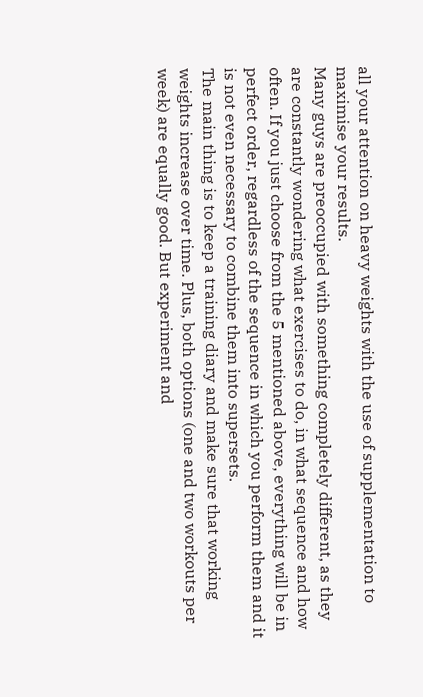all your attention on heavy weights with the use of supplementation to maximise your results.
Many guys are preoccupied with something completely different, as they are constantly wondering what exercises to do, in what sequence and how often. If you just choose from the 5 mentioned above, everything will be in perfect order, regardless of the sequence in which you perform them and it is not even necessary to combine them into supersets.
The main thing is to keep a training diary and make sure that working weights increase over time. Plus, both options (one and two workouts per week) are equally good. But experiment and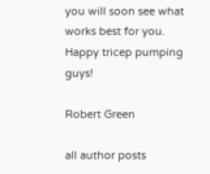you will soon see what works best for you. Happy tricep pumping guys!

Robert Green

all author posts